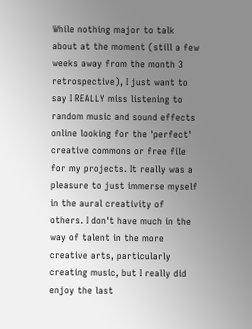While nothing major to talk about at the moment (still a few weeks away from the month 3 retrospective), I just want to say I REALLY miss listening to random music and sound effects online looking for the 'perfect' creative commons or free file for my projects. It really was a pleasure to just immerse myself in the aural creativity of others. I don't have much in the way of talent in the more creative arts, particularly creating music, but I really did enjoy the last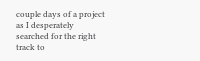couple days of a project as I desperately searched for the right track to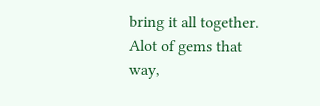bring it all together. Alot of gems that way,